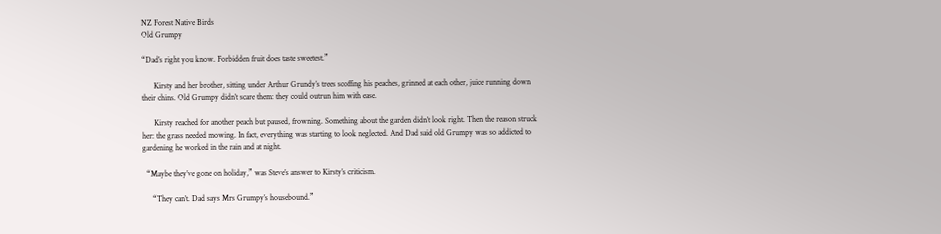NZ Forest Native Birds
Old Grumpy

“Dad’s right you know. Forbidden fruit does taste sweetest.”

      Kirsty and her brother, sitting under Arthur Grundy’s trees scoffing his peaches, grinned at each other, juice running down their chins. Old Grumpy didn’t scare them: they could outrun him with ease.

      Kirsty reached for another peach but paused, frowning. Something about the garden didn’t look right. Then the reason struck her: the grass needed mowing. In fact, everything was starting to look neglected. And Dad said old Grumpy was so addicted to gardening he worked in the rain and at night.

  “Maybe they’ve gone on holiday,” was Steve’s answer to Kirsty’s criticism.

     “They can’t. Dad says Mrs Grumpy’s housebound.”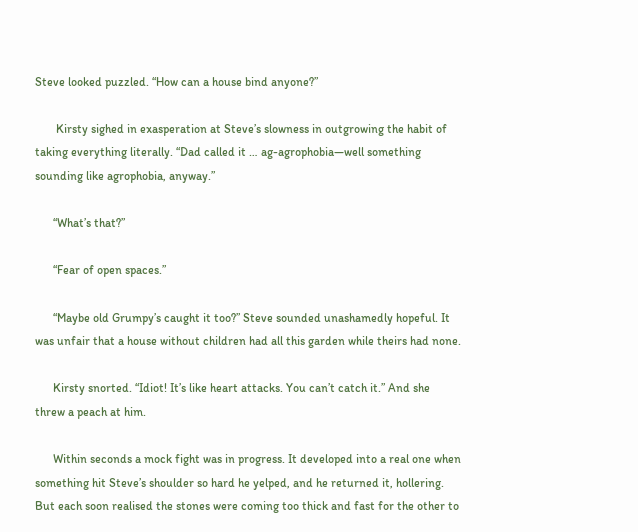Steve looked puzzled. “How can a house bind anyone?”

       Kirsty sighed in exasperation at Steve’s slowness in outgrowing the habit of taking everything literally. “Dad called it … ag-agrophobia—well something sounding like agrophobia, anyway.”

      “What’s that?”

      “Fear of open spaces.”

      “Maybe old Grumpy’s caught it too?” Steve sounded unashamedly hopeful. It was unfair that a house without children had all this garden while theirs had none.

      Kirsty snorted. “Idiot! It’s like heart attacks. You can’t catch it.” And she threw a peach at him.

      Within seconds a mock fight was in progress. It developed into a real one when something hit Steve’s shoulder so hard he yelped, and he returned it, hollering. But each soon realised the stones were coming too thick and fast for the other to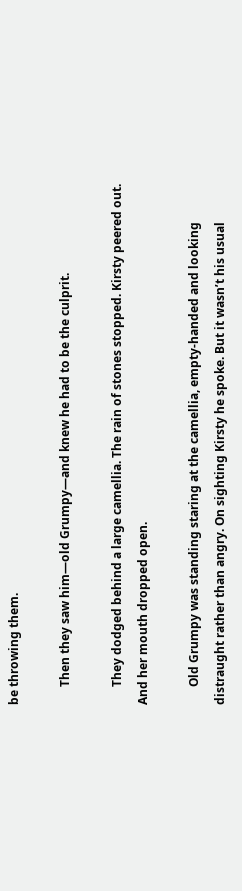be throwing them.

      Then they saw him—old Grumpy—and knew he had to be the culprit.

      They dodged behind a large camellia. The rain of stones stopped. Kirsty peered out. And her mouth dropped open.

      Old Grumpy was standing staring at the camellia, empty-handed and looking distraught rather than angry. On sighting Kirsty he spoke. But it wasn’t his usual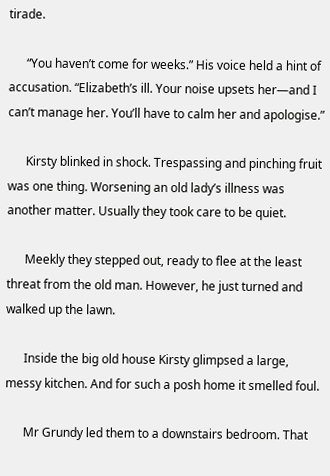tirade.

      “You haven’t come for weeks.” His voice held a hint of accusation. “Elizabeth’s ill. Your noise upsets her—and I can’t manage her. You’ll have to calm her and apologise.”

      Kirsty blinked in shock. Trespassing and pinching fruit was one thing. Worsening an old lady’s illness was another matter. Usually they took care to be quiet.

      Meekly they stepped out, ready to flee at the least threat from the old man. However, he just turned and walked up the lawn.

      Inside the big old house Kirsty glimpsed a large, messy kitchen. And for such a posh home it smelled foul.

      Mr Grundy led them to a downstairs bedroom. That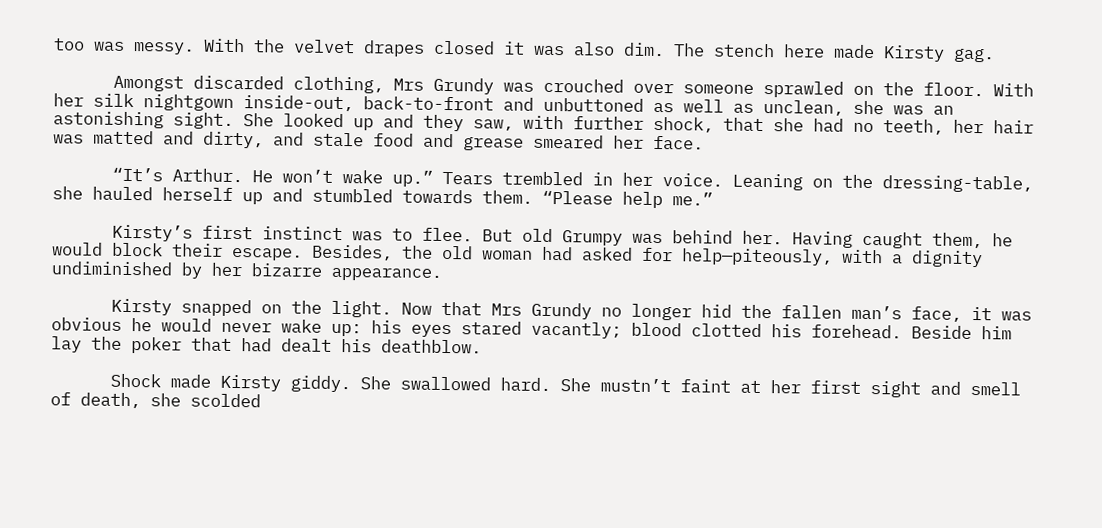too was messy. With the velvet drapes closed it was also dim. The stench here made Kirsty gag.

      Amongst discarded clothing, Mrs Grundy was crouched over someone sprawled on the floor. With her silk nightgown inside-out, back-to-front and unbuttoned as well as unclean, she was an astonishing sight. She looked up and they saw, with further shock, that she had no teeth, her hair was matted and dirty, and stale food and grease smeared her face.

      “It’s Arthur. He won’t wake up.” Tears trembled in her voice. Leaning on the dressing-table, she hauled herself up and stumbled towards them. “Please help me.”

      Kirsty’s first instinct was to flee. But old Grumpy was behind her. Having caught them, he would block their escape. Besides, the old woman had asked for help—piteously, with a dignity undiminished by her bizarre appearance.

      Kirsty snapped on the light. Now that Mrs Grundy no longer hid the fallen man’s face, it was obvious he would never wake up: his eyes stared vacantly; blood clotted his forehead. Beside him lay the poker that had dealt his deathblow.

      Shock made Kirsty giddy. She swallowed hard. She mustn’t faint at her first sight and smell of death, she scolded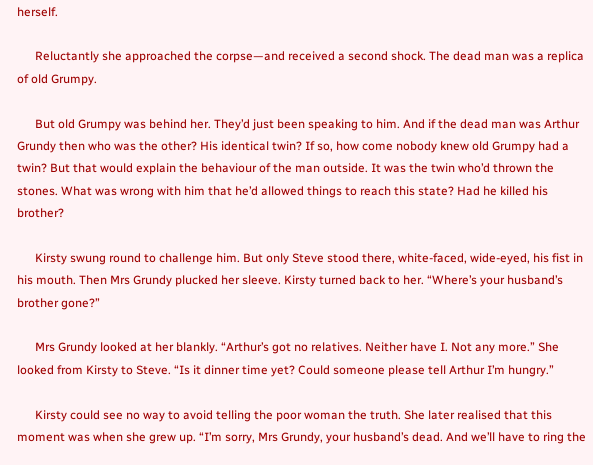herself.

      Reluctantly she approached the corpse—and received a second shock. The dead man was a replica of old Grumpy.

      But old Grumpy was behind her. They’d just been speaking to him. And if the dead man was Arthur Grundy then who was the other? His identical twin? If so, how come nobody knew old Grumpy had a twin? But that would explain the behaviour of the man outside. It was the twin who’d thrown the stones. What was wrong with him that he’d allowed things to reach this state? Had he killed his brother?

      Kirsty swung round to challenge him. But only Steve stood there, white-faced, wide-eyed, his fist in his mouth. Then Mrs Grundy plucked her sleeve. Kirsty turned back to her. “Where’s your husband’s brother gone?”

      Mrs Grundy looked at her blankly. “Arthur’s got no relatives. Neither have I. Not any more.” She looked from Kirsty to Steve. “Is it dinner time yet? Could someone please tell Arthur I’m hungry.”

      Kirsty could see no way to avoid telling the poor woman the truth. She later realised that this moment was when she grew up. “I’m sorry, Mrs Grundy, your husband’s dead. And we’ll have to ring the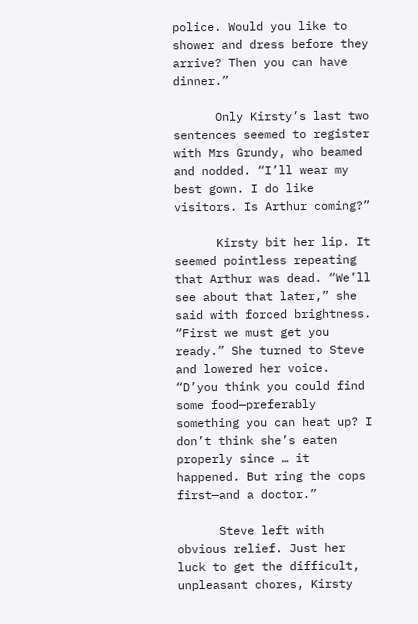police. Would you like to shower and dress before they arrive? Then you can have dinner.”

      Only Kirsty’s last two sentences seemed to register with Mrs Grundy, who beamed and nodded. “I’ll wear my best gown. I do like visitors. Is Arthur coming?”

      Kirsty bit her lip. It seemed pointless repeating that Arthur was dead. “We’ll see about that later,” she said with forced brightness. “First we must get you ready.” She turned to Steve and lowered her voice. “D’you think you could find some food—preferably something you can heat up? I don’t think she’s eaten properly since … it happened. But ring the cops first—and a doctor.”

      Steve left with obvious relief. Just her luck to get the difficult, unpleasant chores, Kirsty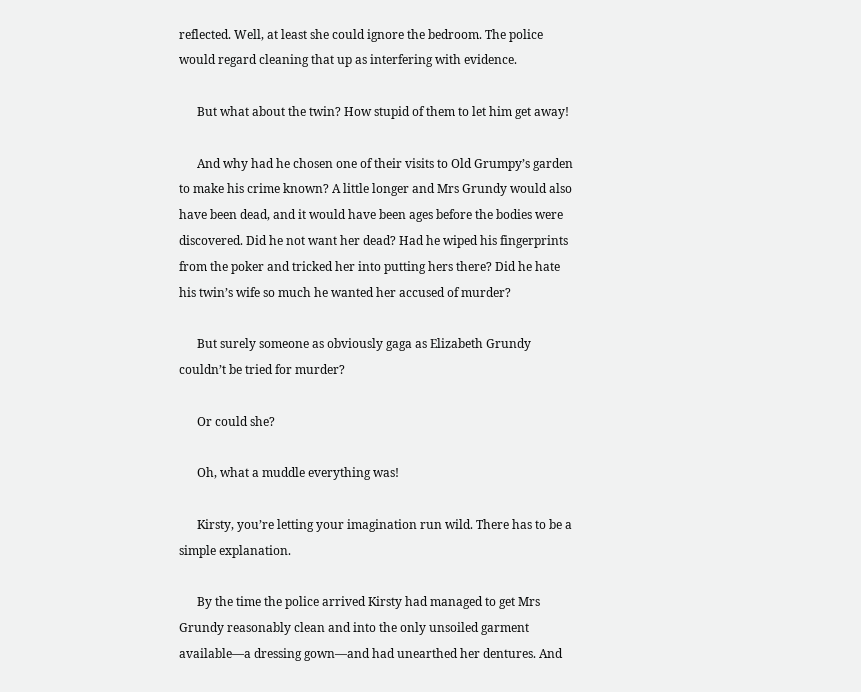reflected. Well, at least she could ignore the bedroom. The police would regard cleaning that up as interfering with evidence.

      But what about the twin? How stupid of them to let him get away!

      And why had he chosen one of their visits to Old Grumpy’s garden to make his crime known? A little longer and Mrs Grundy would also have been dead, and it would have been ages before the bodies were discovered. Did he not want her dead? Had he wiped his fingerprints from the poker and tricked her into putting hers there? Did he hate his twin’s wife so much he wanted her accused of murder?

      But surely someone as obviously gaga as Elizabeth Grundy couldn’t be tried for murder?

      Or could she?

      Oh, what a muddle everything was!

      Kirsty, you’re letting your imagination run wild. There has to be a simple explanation.

      By the time the police arrived Kirsty had managed to get Mrs Grundy reasonably clean and into the only unsoiled garment available—a dressing gown—and had unearthed her dentures. And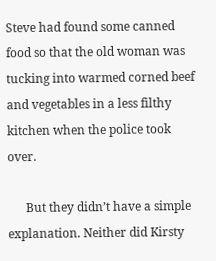Steve had found some canned food so that the old woman was tucking into warmed corned beef and vegetables in a less filthy kitchen when the police took over.

      But they didn’t have a simple explanation. Neither did Kirsty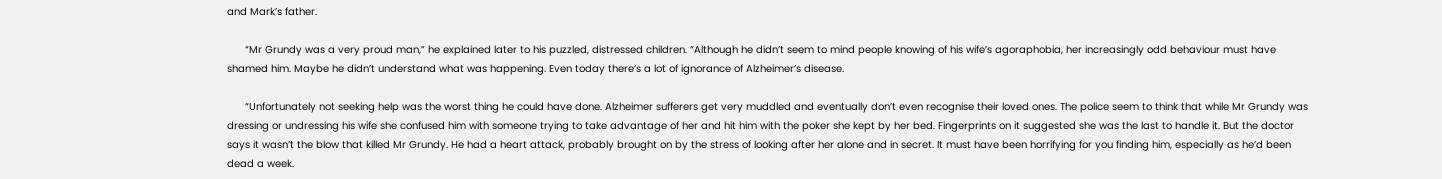and Mark’s father.

      “Mr Grundy was a very proud man,” he explained later to his puzzled, distressed children. “Although he didn’t seem to mind people knowing of his wife’s agoraphobia, her increasingly odd behaviour must have shamed him. Maybe he didn’t understand what was happening. Even today there’s a lot of ignorance of Alzheimer’s disease.

      “Unfortunately not seeking help was the worst thing he could have done. Alzheimer sufferers get very muddled and eventually don’t even recognise their loved ones. The police seem to think that while Mr Grundy was dressing or undressing his wife she confused him with someone trying to take advantage of her and hit him with the poker she kept by her bed. Fingerprints on it suggested she was the last to handle it. But the doctor says it wasn’t the blow that killed Mr Grundy. He had a heart attack, probably brought on by the stress of looking after her alone and in secret. It must have been horrifying for you finding him, especially as he’d been dead a week.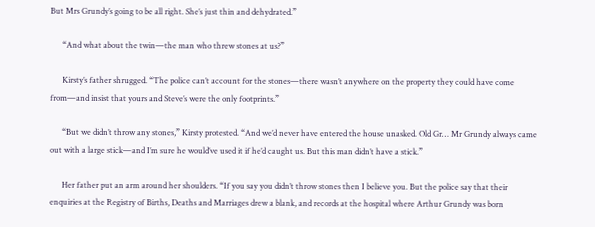But Mrs Grundy’s going to be all right. She’s just thin and dehydrated.”

      “And what about the twin—the man who threw stones at us?”

      Kirsty’s father shrugged. “The police can’t account for the stones—there wasn’t anywhere on the property they could have come from—and insist that yours and Steve’s were the only footprints.”

      “But we didn’t throw any stones,” Kirsty protested. “And we’d never have entered the house unasked. Old Gr… Mr Grundy always came out with a large stick—and I’m sure he would’ve used it if he’d caught us. But this man didn’t have a stick.”

      Her father put an arm around her shoulders. “If you say you didn’t throw stones then I believe you. But the police say that their enquiries at the Registry of Births, Deaths and Marriages drew a blank, and records at the hospital where Arthur Grundy was born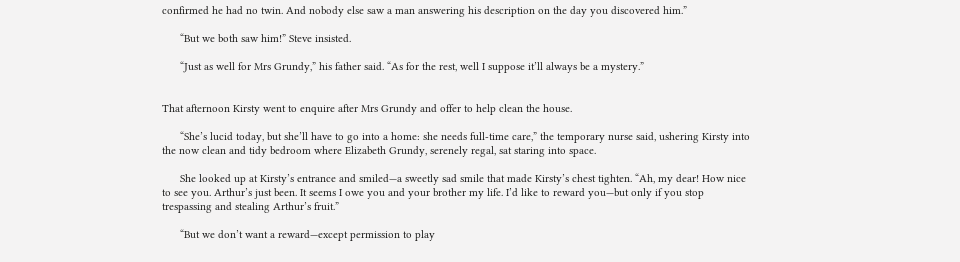confirmed he had no twin. And nobody else saw a man answering his description on the day you discovered him.”

      “But we both saw him!” Steve insisted.

      “Just as well for Mrs Grundy,” his father said. “As for the rest, well I suppose it’ll always be a mystery.”


That afternoon Kirsty went to enquire after Mrs Grundy and offer to help clean the house.

      “She’s lucid today, but she’ll have to go into a home: she needs full-time care,” the temporary nurse said, ushering Kirsty into the now clean and tidy bedroom where Elizabeth Grundy, serenely regal, sat staring into space.

      She looked up at Kirsty’s entrance and smiled—a sweetly sad smile that made Kirsty’s chest tighten. “Ah, my dear! How nice to see you. Arthur’s just been. It seems I owe you and your brother my life. I’d like to reward you—but only if you stop trespassing and stealing Arthur’s fruit.”

      “But we don’t want a reward—except permission to play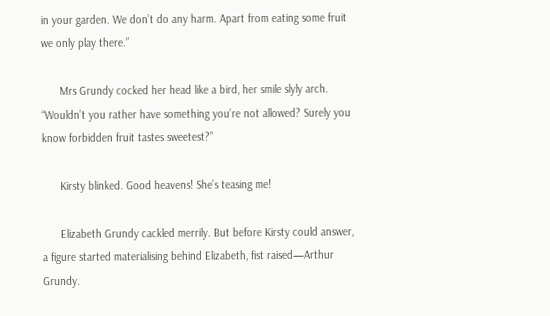in your garden. We don’t do any harm. Apart from eating some fruit we only play there.”

      Mrs Grundy cocked her head like a bird, her smile slyly arch. “Wouldn’t you rather have something you’re not allowed? Surely you know forbidden fruit tastes sweetest?”

      Kirsty blinked. Good heavens! She’s teasing me!

      Elizabeth Grundy cackled merrily. But before Kirsty could answer, a figure started materialising behind Elizabeth, fist raised—Arthur Grundy.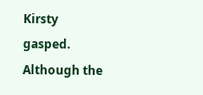Kirsty gasped. Although the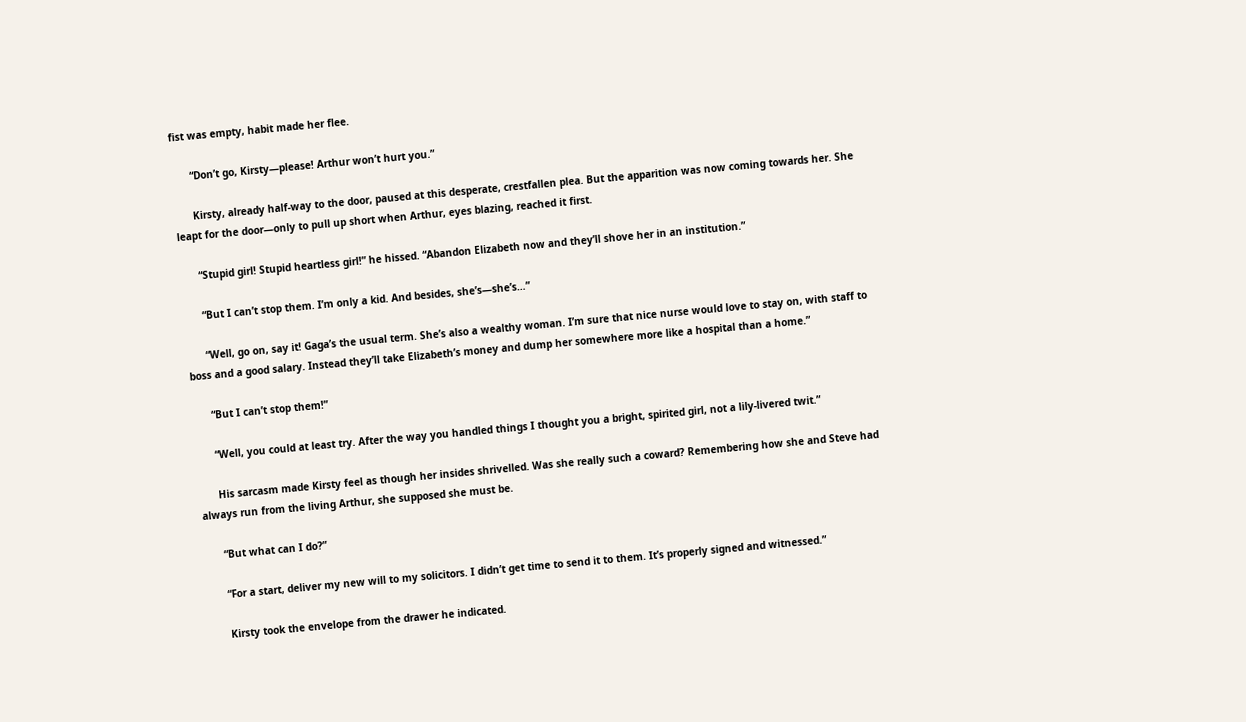fist was empty, habit made her flee.

      “Don’t go, Kirsty—please! Arthur won’t hurt you.”

      Kirsty, already half-way to the door, paused at this desperate, crestfallen plea. But the apparition was now coming towards her. She leapt for the door—only to pull up short when Arthur, eyes blazing, reached it first.

      “Stupid girl! Stupid heartless girl!” he hissed. “Abandon Elizabeth now and they’ll shove her in an institution.”

      “But I can’t stop them. I’m only a kid. And besides, she’s—she’s…”

      “Well, go on, say it! Gaga’s the usual term. She’s also a wealthy woman. I’m sure that nice nurse would love to stay on, with staff to boss and a good salary. Instead they’ll take Elizabeth’s money and dump her somewhere more like a hospital than a home.”

      “But I can’t stop them!”

      “Well, you could at least try. After the way you handled things I thought you a bright, spirited girl, not a lily-livered twit.”

      His sarcasm made Kirsty feel as though her insides shrivelled. Was she really such a coward? Remembering how she and Steve had always run from the living Arthur, she supposed she must be.

      “But what can I do?”

      “For a start, deliver my new will to my solicitors. I didn’t get time to send it to them. It’s properly signed and witnessed.”

      Kirsty took the envelope from the drawer he indicated.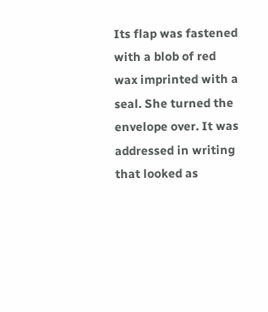Its flap was fastened with a blob of red wax imprinted with a seal. She turned the envelope over. It was addressed in writing that looked as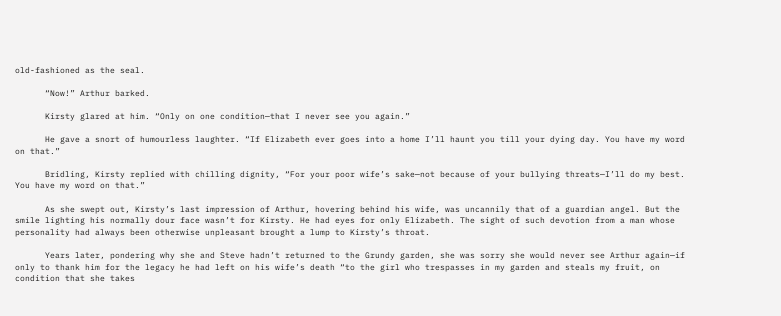old-fashioned as the seal.

      “Now!” Arthur barked.

      Kirsty glared at him. “Only on one condition—that I never see you again.”

      He gave a snort of humourless laughter. “If Elizabeth ever goes into a home I’ll haunt you till your dying day. You have my word on that.”

      Bridling, Kirsty replied with chilling dignity, “For your poor wife’s sake—not because of your bullying threats—I’ll do my best. You have my word on that.”

      As she swept out, Kirsty’s last impression of Arthur, hovering behind his wife, was uncannily that of a guardian angel. But the smile lighting his normally dour face wasn’t for Kirsty. He had eyes for only Elizabeth. The sight of such devotion from a man whose personality had always been otherwise unpleasant brought a lump to Kirsty’s throat.

      Years later, pondering why she and Steve hadn’t returned to the Grundy garden, she was sorry she would never see Arthur again—if only to thank him for the legacy he had left on his wife’s death “to the girl who trespasses in my garden and steals my fruit, on condition that she takes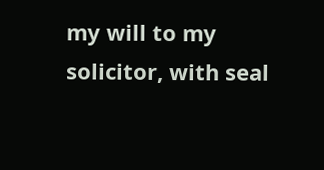my will to my solicitor, with seal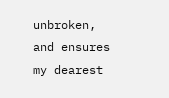unbroken, and ensures my dearest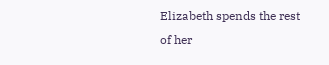Elizabeth spends the rest of her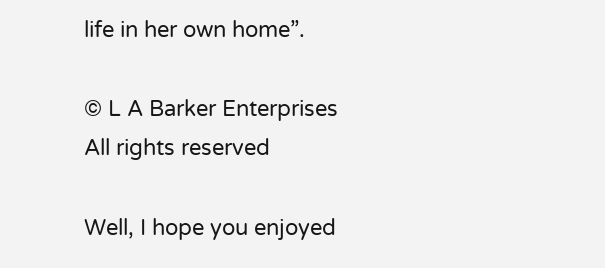life in her own home”.

© L A Barker Enterprises
All rights reserved

Well, I hope you enjoyed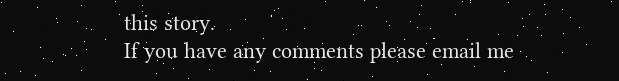this story.
If you have any comments please email me